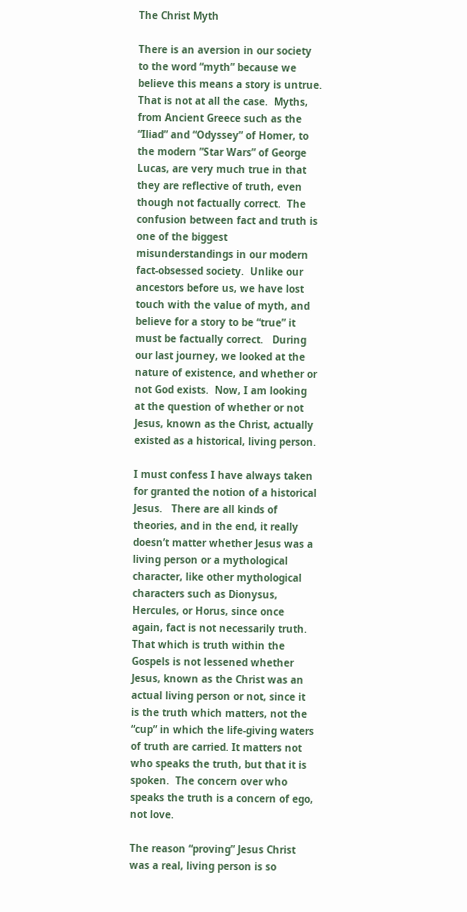The Christ Myth

There is an aversion in our society to the word “myth” because we believe this means a story is untrue.  That is not at all the case.  Myths, from Ancient Greece such as the “Iliad” and “Odyssey” of Homer, to the modern ”Star Wars” of George Lucas, are very much true in that they are reflective of truth, even though not factually correct.  The confusion between fact and truth is one of the biggest misunderstandings in our modern fact-obsessed society.  Unlike our ancestors before us, we have lost touch with the value of myth, and believe for a story to be “true” it must be factually correct.   During our last journey, we looked at the nature of existence, and whether or not God exists.  Now, I am looking at the question of whether or not Jesus, known as the Christ, actually existed as a historical, living person.

I must confess I have always taken for granted the notion of a historical Jesus.   There are all kinds of theories, and in the end, it really doesn’t matter whether Jesus was a living person or a mythological character, like other mythological characters such as Dionysus, Hercules, or Horus, since once again, fact is not necessarily truth.  That which is truth within the Gospels is not lessened whether Jesus, known as the Christ was an actual living person or not, since it is the truth which matters, not the “cup” in which the life-giving waters of truth are carried. It matters not who speaks the truth, but that it is spoken.  The concern over who speaks the truth is a concern of ego, not love.

The reason “proving” Jesus Christ was a real, living person is so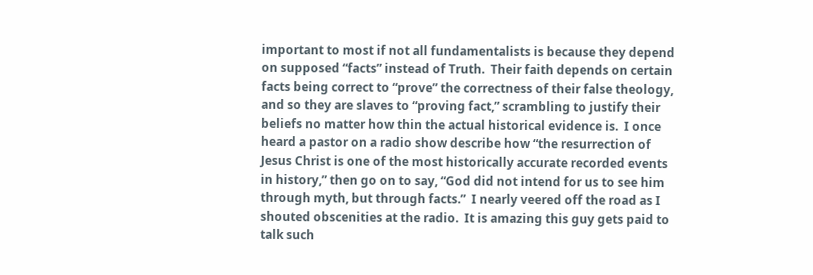important to most if not all fundamentalists is because they depend on supposed “facts” instead of Truth.  Their faith depends on certain facts being correct to “prove” the correctness of their false theology, and so they are slaves to “proving fact,” scrambling to justify their beliefs no matter how thin the actual historical evidence is.  I once heard a pastor on a radio show describe how “the resurrection of Jesus Christ is one of the most historically accurate recorded events in history,” then go on to say, “God did not intend for us to see him through myth, but through facts.”  I nearly veered off the road as I shouted obscenities at the radio.  It is amazing this guy gets paid to talk such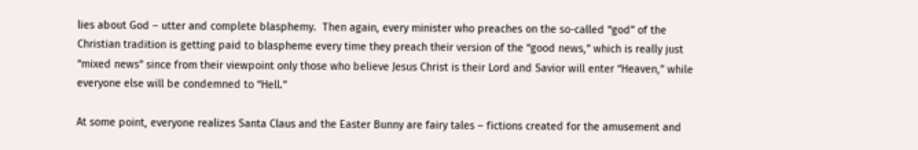lies about God – utter and complete blasphemy.  Then again, every minister who preaches on the so-called “god” of the Christian tradition is getting paid to blaspheme every time they preach their version of the “good news,” which is really just “mixed news” since from their viewpoint only those who believe Jesus Christ is their Lord and Savior will enter “Heaven,” while everyone else will be condemned to “Hell.”

At some point, everyone realizes Santa Claus and the Easter Bunny are fairy tales – fictions created for the amusement and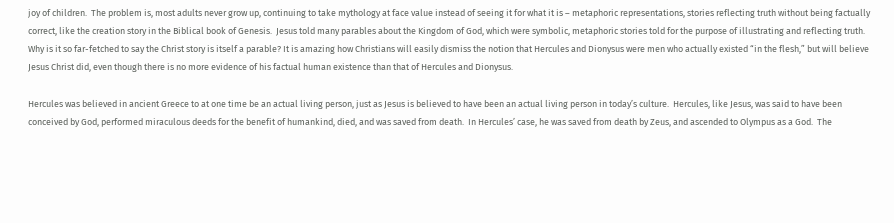joy of children.  The problem is, most adults never grow up, continuing to take mythology at face value instead of seeing it for what it is – metaphoric representations, stories reflecting truth without being factually correct, like the creation story in the Biblical book of Genesis.  Jesus told many parables about the Kingdom of God, which were symbolic, metaphoric stories told for the purpose of illustrating and reflecting truth.  Why is it so far-fetched to say the Christ story is itself a parable? It is amazing how Christians will easily dismiss the notion that Hercules and Dionysus were men who actually existed “in the flesh,” but will believe Jesus Christ did, even though there is no more evidence of his factual human existence than that of Hercules and Dionysus.

Hercules was believed in ancient Greece to at one time be an actual living person, just as Jesus is believed to have been an actual living person in today’s culture.  Hercules, like Jesus, was said to have been conceived by God, performed miraculous deeds for the benefit of humankind, died, and was saved from death.  In Hercules’ case, he was saved from death by Zeus, and ascended to Olympus as a God.  The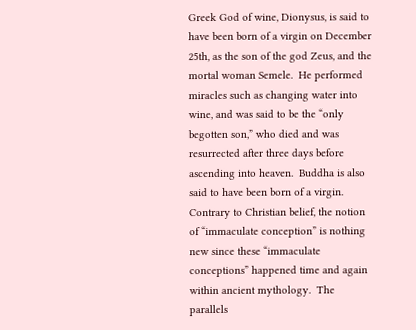Greek God of wine, Dionysus, is said to have been born of a virgin on December 25th, as the son of the god Zeus, and the mortal woman Semele.  He performed miracles such as changing water into wine, and was said to be the “only begotten son,” who died and was resurrected after three days before ascending into heaven.  Buddha is also said to have been born of a virgin.  Contrary to Christian belief, the notion of “immaculate conception” is nothing new since these “immaculate conceptions” happened time and again within ancient mythology.  The parallels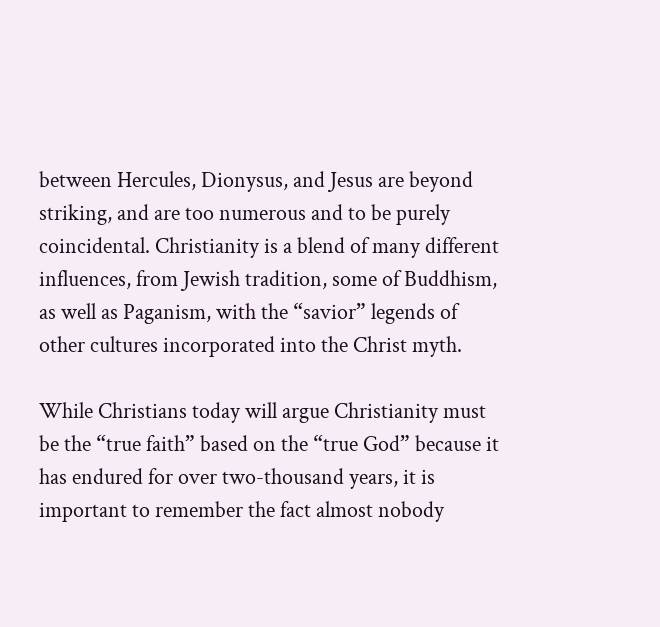between Hercules, Dionysus, and Jesus are beyond striking, and are too numerous and to be purely coincidental. Christianity is a blend of many different influences, from Jewish tradition, some of Buddhism, as well as Paganism, with the “savior” legends of other cultures incorporated into the Christ myth.

While Christians today will argue Christianity must be the “true faith” based on the “true God” because it has endured for over two-thousand years, it is important to remember the fact almost nobody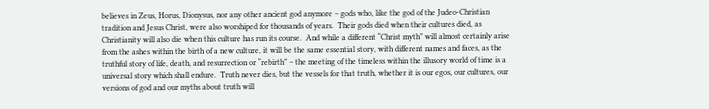believes in Zeus, Horus, Dionysus, nor any other ancient god anymore – gods who, like the god of the Judeo-Christian tradition and Jesus Christ, were also worshiped for thousands of years.  Their gods died when their cultures died, as Christianity will also die when this culture has run its course.  And while a different “Christ myth” will almost certainly arise from the ashes within the birth of a new culture, it will be the same essential story, with different names and faces, as the truthful story of life, death, and resurrection or “rebirth” – the meeting of the timeless within the illusory world of time is a universal story which shall endure.  Truth never dies, but the vessels for that truth, whether it is our egos, our cultures, our versions of god and our myths about truth will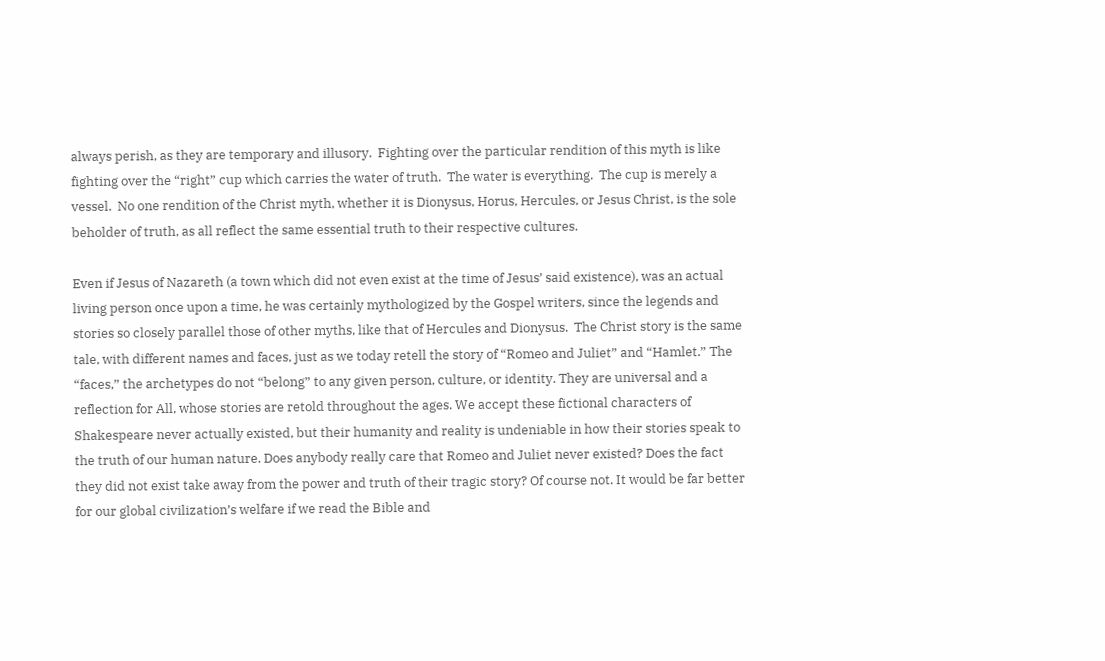always perish, as they are temporary and illusory.  Fighting over the particular rendition of this myth is like fighting over the “right” cup which carries the water of truth.  The water is everything.  The cup is merely a vessel.  No one rendition of the Christ myth, whether it is Dionysus, Horus, Hercules, or Jesus Christ, is the sole beholder of truth, as all reflect the same essential truth to their respective cultures.

Even if Jesus of Nazareth (a town which did not even exist at the time of Jesus’ said existence), was an actual living person once upon a time, he was certainly mythologized by the Gospel writers, since the legends and stories so closely parallel those of other myths, like that of Hercules and Dionysus.  The Christ story is the same tale, with different names and faces, just as we today retell the story of “Romeo and Juliet” and “Hamlet.” The “faces,” the archetypes do not “belong” to any given person, culture, or identity. They are universal and a reflection for All, whose stories are retold throughout the ages. We accept these fictional characters of Shakespeare never actually existed, but their humanity and reality is undeniable in how their stories speak to the truth of our human nature. Does anybody really care that Romeo and Juliet never existed? Does the fact they did not exist take away from the power and truth of their tragic story? Of course not. It would be far better for our global civilization’s welfare if we read the Bible and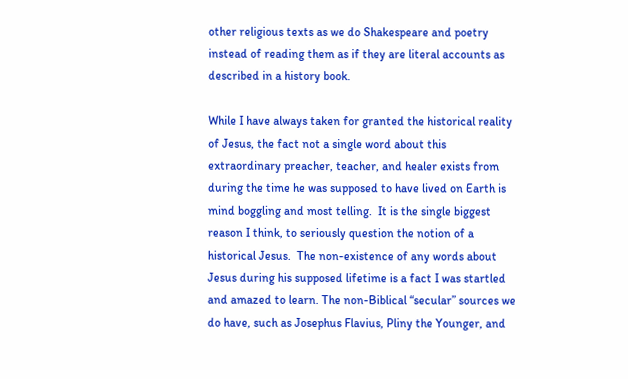other religious texts as we do Shakespeare and poetry instead of reading them as if they are literal accounts as described in a history book.

While I have always taken for granted the historical reality of Jesus, the fact not a single word about this extraordinary preacher, teacher, and healer exists from during the time he was supposed to have lived on Earth is mind boggling and most telling.  It is the single biggest reason I think, to seriously question the notion of a historical Jesus.  The non-existence of any words about Jesus during his supposed lifetime is a fact I was startled and amazed to learn. The non-Biblical “secular” sources we do have, such as Josephus Flavius, Pliny the Younger, and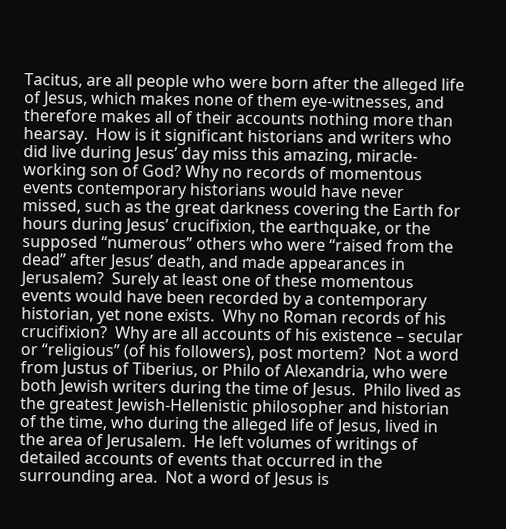Tacitus, are all people who were born after the alleged life of Jesus, which makes none of them eye-witnesses, and therefore makes all of their accounts nothing more than hearsay.  How is it significant historians and writers who did live during Jesus’ day miss this amazing, miracle-working son of God? Why no records of momentous events contemporary historians would have never missed, such as the great darkness covering the Earth for hours during Jesus’ crucifixion, the earthquake, or the supposed “numerous” others who were “raised from the dead” after Jesus’ death, and made appearances in Jerusalem?  Surely at least one of these momentous events would have been recorded by a contemporary historian, yet none exists.  Why no Roman records of his crucifixion?  Why are all accounts of his existence – secular or “religious” (of his followers), post mortem?  Not a word from Justus of Tiberius, or Philo of Alexandria, who were both Jewish writers during the time of Jesus.  Philo lived as the greatest Jewish-Hellenistic philosopher and historian of the time, who during the alleged life of Jesus, lived in the area of Jerusalem.  He left volumes of writings of detailed accounts of events that occurred in the surrounding area.  Not a word of Jesus is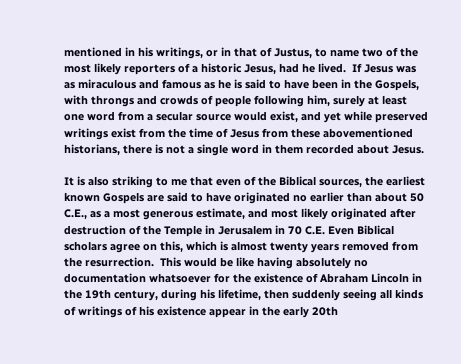mentioned in his writings, or in that of Justus, to name two of the most likely reporters of a historic Jesus, had he lived.  If Jesus was as miraculous and famous as he is said to have been in the Gospels, with throngs and crowds of people following him, surely at least one word from a secular source would exist, and yet while preserved writings exist from the time of Jesus from these abovementioned historians, there is not a single word in them recorded about Jesus.

It is also striking to me that even of the Biblical sources, the earliest known Gospels are said to have originated no earlier than about 50 C.E., as a most generous estimate, and most likely originated after destruction of the Temple in Jerusalem in 70 C.E. Even Biblical scholars agree on this, which is almost twenty years removed from the resurrection.  This would be like having absolutely no documentation whatsoever for the existence of Abraham Lincoln in the 19th century, during his lifetime, then suddenly seeing all kinds of writings of his existence appear in the early 20th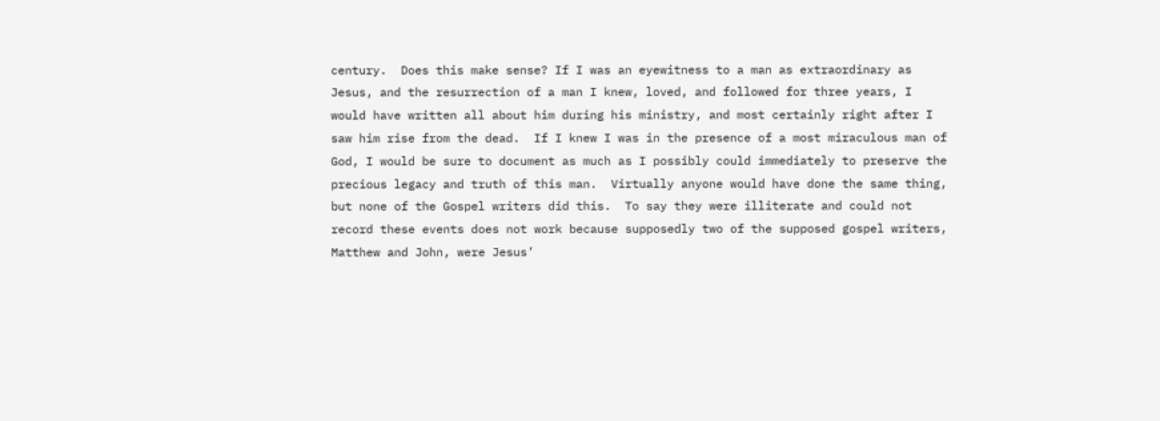century.  Does this make sense? If I was an eyewitness to a man as extraordinary as Jesus, and the resurrection of a man I knew, loved, and followed for three years, I would have written all about him during his ministry, and most certainly right after I saw him rise from the dead.  If I knew I was in the presence of a most miraculous man of God, I would be sure to document as much as I possibly could immediately to preserve the precious legacy and truth of this man.  Virtually anyone would have done the same thing, but none of the Gospel writers did this.  To say they were illiterate and could not record these events does not work because supposedly two of the supposed gospel writers, Matthew and John, were Jesus’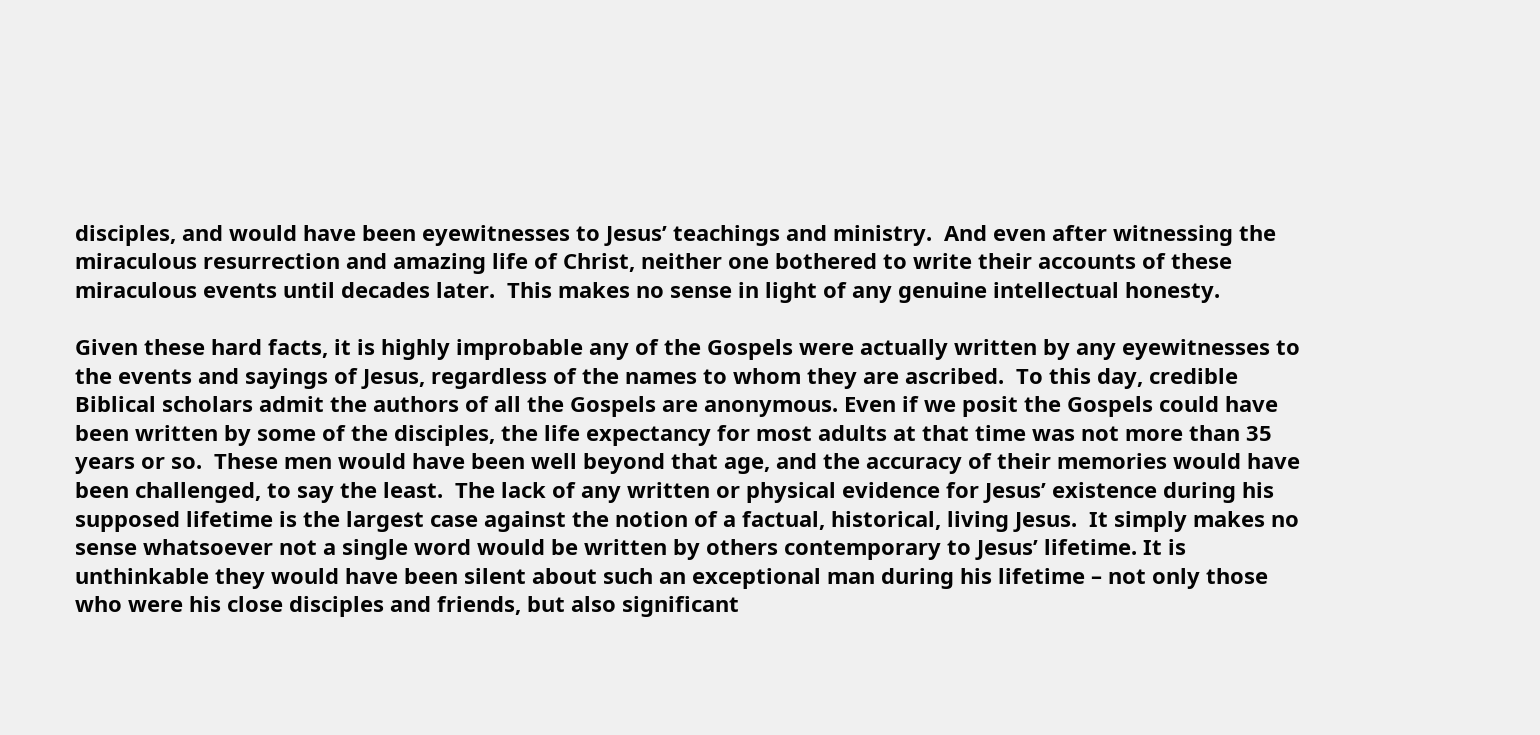disciples, and would have been eyewitnesses to Jesus’ teachings and ministry.  And even after witnessing the miraculous resurrection and amazing life of Christ, neither one bothered to write their accounts of these miraculous events until decades later.  This makes no sense in light of any genuine intellectual honesty.

Given these hard facts, it is highly improbable any of the Gospels were actually written by any eyewitnesses to the events and sayings of Jesus, regardless of the names to whom they are ascribed.  To this day, credible Biblical scholars admit the authors of all the Gospels are anonymous. Even if we posit the Gospels could have been written by some of the disciples, the life expectancy for most adults at that time was not more than 35 years or so.  These men would have been well beyond that age, and the accuracy of their memories would have been challenged, to say the least.  The lack of any written or physical evidence for Jesus’ existence during his supposed lifetime is the largest case against the notion of a factual, historical, living Jesus.  It simply makes no sense whatsoever not a single word would be written by others contemporary to Jesus’ lifetime. It is unthinkable they would have been silent about such an exceptional man during his lifetime – not only those who were his close disciples and friends, but also significant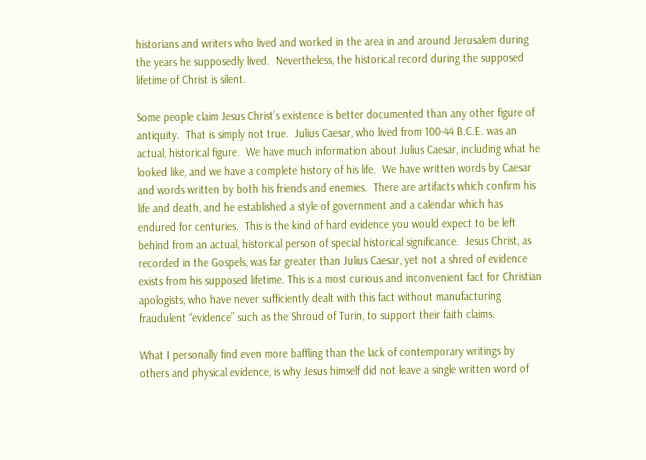historians and writers who lived and worked in the area in and around Jerusalem during the years he supposedly lived.  Nevertheless, the historical record during the supposed lifetime of Christ is silent.

Some people claim Jesus Christ’s existence is better documented than any other figure of antiquity.  That is simply not true.  Julius Caesar, who lived from 100-44 B.C.E. was an actual, historical figure.  We have much information about Julius Caesar, including what he looked like, and we have a complete history of his life.  We have written words by Caesar and words written by both his friends and enemies.  There are artifacts which confirm his life and death, and he established a style of government and a calendar which has endured for centuries.  This is the kind of hard evidence you would expect to be left behind from an actual, historical person of special historical significance.  Jesus Christ, as recorded in the Gospels, was far greater than Julius Caesar, yet not a shred of evidence exists from his supposed lifetime. This is a most curious and inconvenient fact for Christian apologists, who have never sufficiently dealt with this fact without manufacturing fraudulent “evidence” such as the Shroud of Turin, to support their faith claims.

What I personally find even more baffling than the lack of contemporary writings by others and physical evidence, is why Jesus himself did not leave a single written word of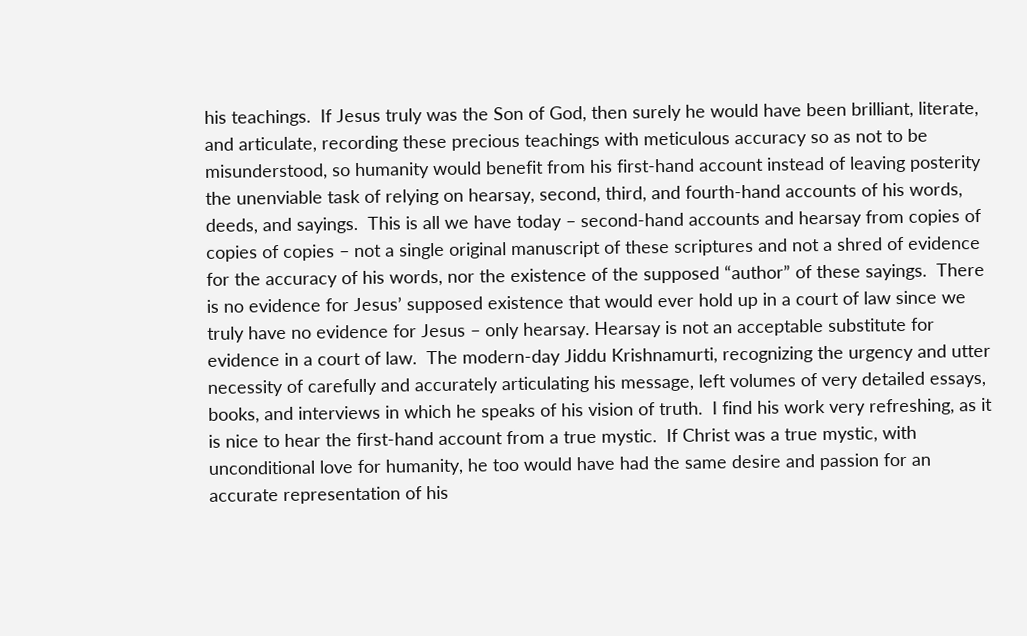his teachings.  If Jesus truly was the Son of God, then surely he would have been brilliant, literate, and articulate, recording these precious teachings with meticulous accuracy so as not to be misunderstood, so humanity would benefit from his first-hand account instead of leaving posterity the unenviable task of relying on hearsay, second, third, and fourth-hand accounts of his words, deeds, and sayings.  This is all we have today – second-hand accounts and hearsay from copies of copies of copies – not a single original manuscript of these scriptures and not a shred of evidence for the accuracy of his words, nor the existence of the supposed “author” of these sayings.  There is no evidence for Jesus’ supposed existence that would ever hold up in a court of law since we truly have no evidence for Jesus – only hearsay. Hearsay is not an acceptable substitute for evidence in a court of law.  The modern-day Jiddu Krishnamurti, recognizing the urgency and utter necessity of carefully and accurately articulating his message, left volumes of very detailed essays, books, and interviews in which he speaks of his vision of truth.  I find his work very refreshing, as it is nice to hear the first-hand account from a true mystic.  If Christ was a true mystic, with unconditional love for humanity, he too would have had the same desire and passion for an accurate representation of his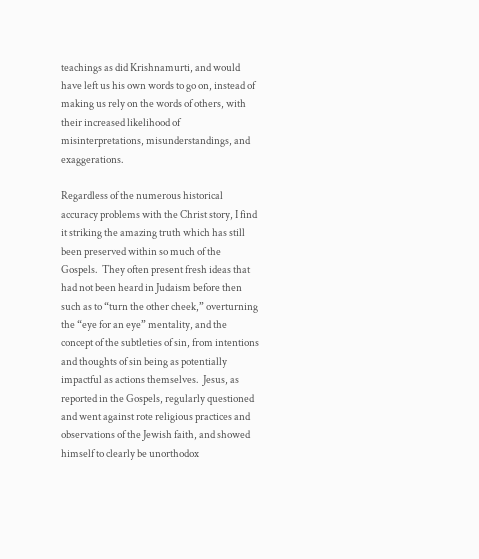teachings as did Krishnamurti, and would have left us his own words to go on, instead of making us rely on the words of others, with their increased likelihood of misinterpretations, misunderstandings, and exaggerations.

Regardless of the numerous historical accuracy problems with the Christ story, I find it striking the amazing truth which has still been preserved within so much of the Gospels.  They often present fresh ideas that had not been heard in Judaism before then such as to “turn the other cheek,” overturning the “eye for an eye” mentality, and the concept of the subtleties of sin, from intentions and thoughts of sin being as potentially impactful as actions themselves.  Jesus, as reported in the Gospels, regularly questioned and went against rote religious practices and observations of the Jewish faith, and showed himself to clearly be unorthodox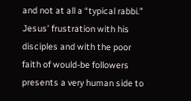and not at all a “typical rabbi.”  Jesus’ frustration with his disciples and with the poor faith of would-be followers presents a very human side to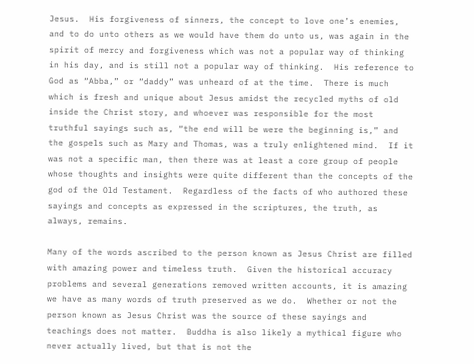Jesus.  His forgiveness of sinners, the concept to love one’s enemies, and to do unto others as we would have them do unto us, was again in the spirit of mercy and forgiveness which was not a popular way of thinking in his day, and is still not a popular way of thinking.  His reference to God as “Abba,” or “daddy” was unheard of at the time.  There is much which is fresh and unique about Jesus amidst the recycled myths of old inside the Christ story, and whoever was responsible for the most truthful sayings such as, “the end will be were the beginning is,” and the gospels such as Mary and Thomas, was a truly enlightened mind.  If it was not a specific man, then there was at least a core group of people whose thoughts and insights were quite different than the concepts of the god of the Old Testament.  Regardless of the facts of who authored these sayings and concepts as expressed in the scriptures, the truth, as always, remains.

Many of the words ascribed to the person known as Jesus Christ are filled with amazing power and timeless truth.  Given the historical accuracy problems and several generations removed written accounts, it is amazing we have as many words of truth preserved as we do.  Whether or not the person known as Jesus Christ was the source of these sayings and teachings does not matter.  Buddha is also likely a mythical figure who never actually lived, but that is not the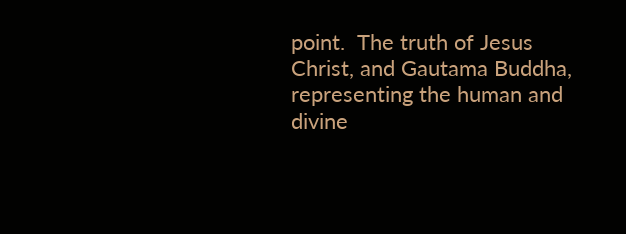point.  The truth of Jesus Christ, and Gautama Buddha, representing the human and divine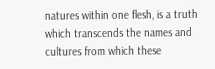natures within one flesh, is a truth which transcends the names and cultures from which these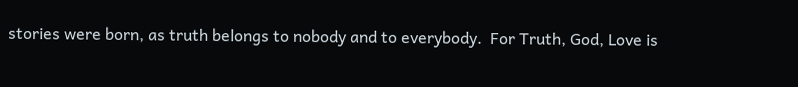stories were born, as truth belongs to nobody and to everybody.  For Truth, God, Love is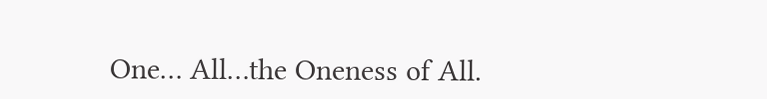One… All…the Oneness of All.